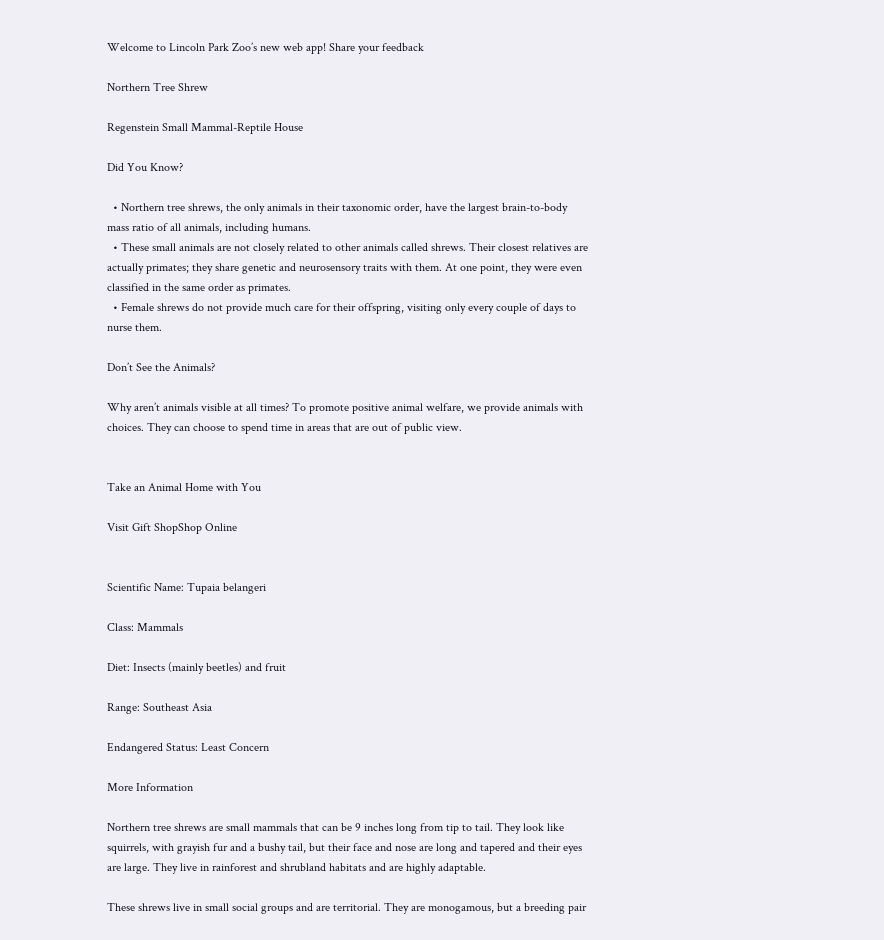Welcome to Lincoln Park Zoo’s new web app! Share your feedback

Northern Tree Shrew

Regenstein Small Mammal-Reptile House

Did You Know?

  • Northern tree shrews, the only animals in their taxonomic order, have the largest brain-to-body mass ratio of all animals, including humans.
  • These small animals are not closely related to other animals called shrews. Their closest relatives are actually primates; they share genetic and neurosensory traits with them. At one point, they were even classified in the same order as primates.
  • Female shrews do not provide much care for their offspring, visiting only every couple of days to nurse them.

Don’t See the Animals?

Why aren’t animals visible at all times? To promote positive animal welfare, we provide animals with choices. They can choose to spend time in areas that are out of public view.


Take an Animal Home with You

Visit Gift ShopShop Online


Scientific Name: Tupaia belangeri

Class: Mammals

Diet: Insects (mainly beetles) and fruit

Range: Southeast Asia

Endangered Status: Least Concern

More Information

Northern tree shrews are small mammals that can be 9 inches long from tip to tail. They look like squirrels, with grayish fur and a bushy tail, but their face and nose are long and tapered and their eyes are large. They live in rainforest and shrubland habitats and are highly adaptable.

These shrews live in small social groups and are territorial. They are monogamous, but a breeding pair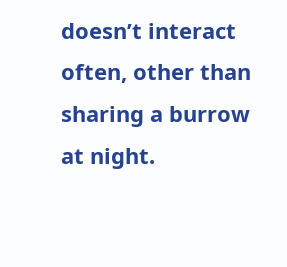doesn’t interact often, other than sharing a burrow at night.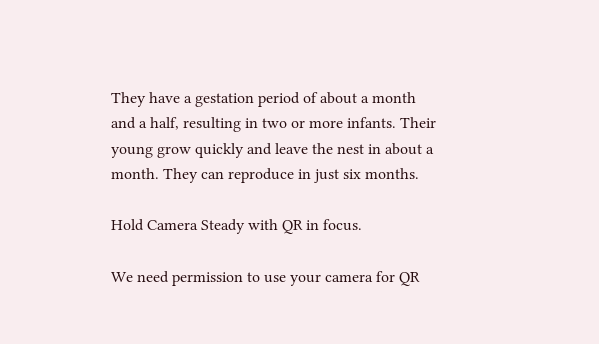They have a gestation period of about a month and a half, resulting in two or more infants. Their young grow quickly and leave the nest in about a month. They can reproduce in just six months.

Hold Camera Steady with QR in focus.

We need permission to use your camera for QR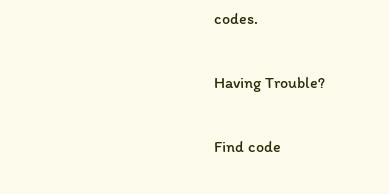codes.

Having Trouble?

Find code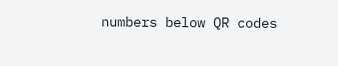numbers below QR codes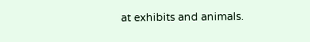at exhibits and animals.